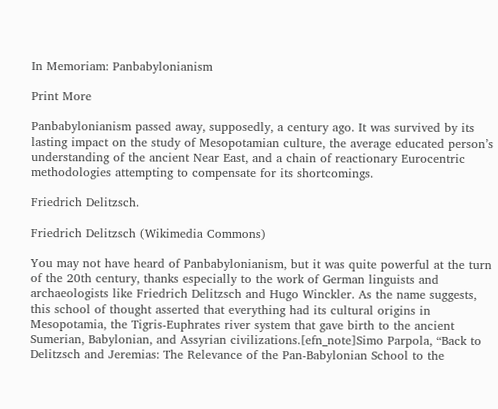In Memoriam: Panbabylonianism

Print More

Panbabylonianism passed away, supposedly, a century ago. It was survived by its lasting impact on the study of Mesopotamian culture, the average educated person’s understanding of the ancient Near East, and a chain of reactionary Eurocentric methodologies attempting to compensate for its shortcomings.

Friedrich Delitzsch.

Friedrich Delitzsch (Wikimedia Commons)

You may not have heard of Panbabylonianism, but it was quite powerful at the turn of the 20th century, thanks especially to the work of German linguists and archaeologists like Friedrich Delitzsch and Hugo Winckler. As the name suggests, this school of thought asserted that everything had its cultural origins in Mesopotamia, the Tigris-Euphrates river system that gave birth to the ancient Sumerian, Babylonian, and Assyrian civilizations.[efn_note]Simo Parpola, “Back to Delitzsch and Jeremias: The Relevance of the Pan-Babylonian School to the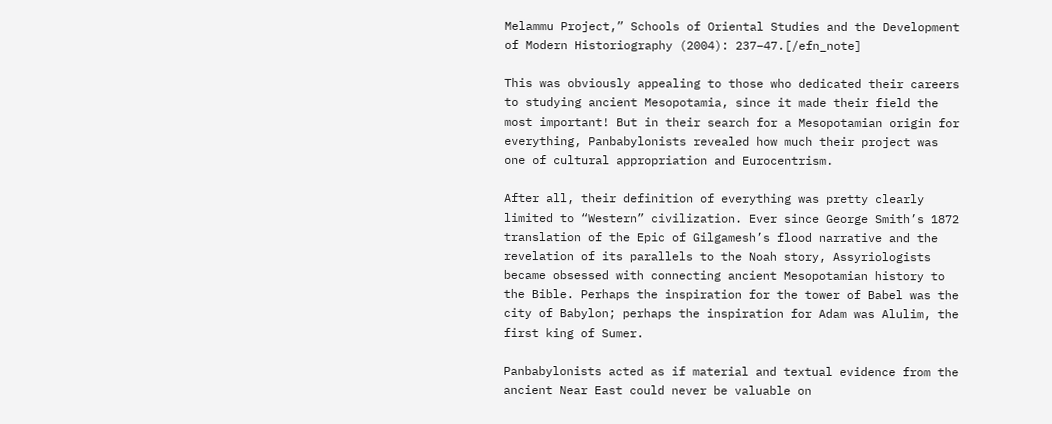Melammu Project,” Schools of Oriental Studies and the Development of Modern Historiography (2004): 237–47.[/efn_note]

This was obviously appealing to those who dedicated their careers to studying ancient Mesopotamia, since it made their field the most important! But in their search for a Mesopotamian origin for everything, Panbabylonists revealed how much their project was one of cultural appropriation and Eurocentrism.

After all, their definition of everything was pretty clearly limited to “Western” civilization. Ever since George Smith’s 1872 translation of the Epic of Gilgamesh’s flood narrative and the revelation of its parallels to the Noah story, Assyriologists became obsessed with connecting ancient Mesopotamian history to the Bible. Perhaps the inspiration for the tower of Babel was the city of Babylon; perhaps the inspiration for Adam was Alulim, the first king of Sumer.

Panbabylonists acted as if material and textual evidence from the ancient Near East could never be valuable on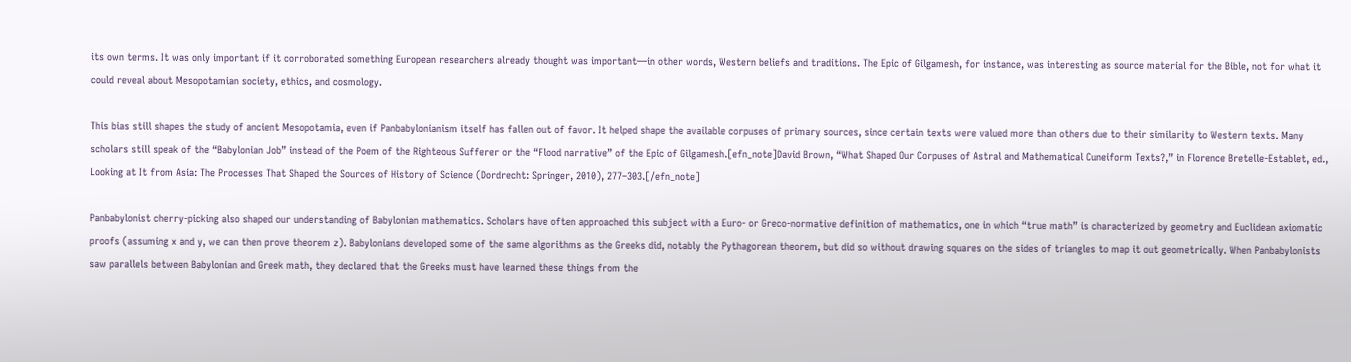its own terms. It was only important if it corroborated something European researchers already thought was important—in other words, Western beliefs and traditions. The Epic of Gilgamesh, for instance, was interesting as source material for the Bible, not for what it could reveal about Mesopotamian society, ethics, and cosmology.

This bias still shapes the study of ancient Mesopotamia, even if Panbabylonianism itself has fallen out of favor. It helped shape the available corpuses of primary sources, since certain texts were valued more than others due to their similarity to Western texts. Many scholars still speak of the “Babylonian Job” instead of the Poem of the Righteous Sufferer or the “Flood narrative” of the Epic of Gilgamesh.[efn_note]David Brown, “What Shaped Our Corpuses of Astral and Mathematical Cuneiform Texts?,” in Florence Bretelle-Establet, ed., Looking at It from Asia: The Processes That Shaped the Sources of History of Science (Dordrecht: Springer, 2010), 277–303.[/efn_note]

Panbabylonist cherry-picking also shaped our understanding of Babylonian mathematics. Scholars have often approached this subject with a Euro- or Greco-normative definition of mathematics, one in which “true math” is characterized by geometry and Euclidean axiomatic proofs (assuming x and y, we can then prove theorem z). Babylonians developed some of the same algorithms as the Greeks did, notably the Pythagorean theorem, but did so without drawing squares on the sides of triangles to map it out geometrically. When Panbabylonists saw parallels between Babylonian and Greek math, they declared that the Greeks must have learned these things from the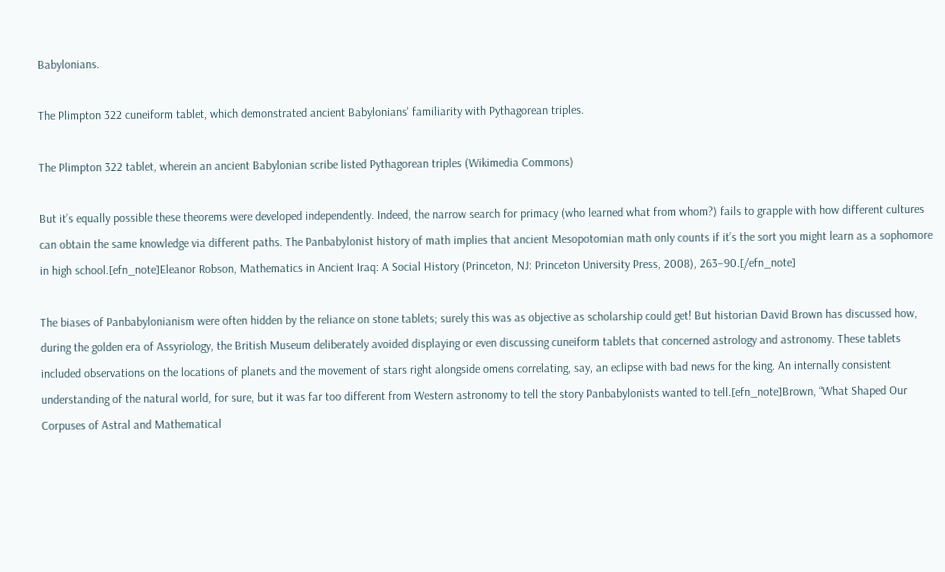Babylonians.

The Plimpton 322 cuneiform tablet, which demonstrated ancient Babylonians' familiarity with Pythagorean triples.

The Plimpton 322 tablet, wherein an ancient Babylonian scribe listed Pythagorean triples (Wikimedia Commons)

But it’s equally possible these theorems were developed independently. Indeed, the narrow search for primacy (who learned what from whom?) fails to grapple with how different cultures can obtain the same knowledge via different paths. The Panbabylonist history of math implies that ancient Mesopotomian math only counts if it’s the sort you might learn as a sophomore in high school.[efn_note]Eleanor Robson, Mathematics in Ancient Iraq: A Social History (Princeton, NJ: Princeton University Press, 2008), 263–90.[/efn_note]

The biases of Panbabylonianism were often hidden by the reliance on stone tablets; surely this was as objective as scholarship could get! But historian David Brown has discussed how, during the golden era of Assyriology, the British Museum deliberately avoided displaying or even discussing cuneiform tablets that concerned astrology and astronomy. These tablets included observations on the locations of planets and the movement of stars right alongside omens correlating, say, an eclipse with bad news for the king. An internally consistent understanding of the natural world, for sure, but it was far too different from Western astronomy to tell the story Panbabylonists wanted to tell.[efn_note]Brown, “What Shaped Our Corpuses of Astral and Mathematical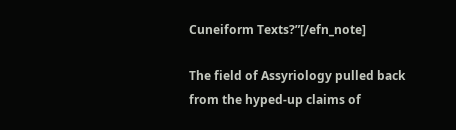Cuneiform Texts?”[/efn_note]

The field of Assyriology pulled back from the hyped-up claims of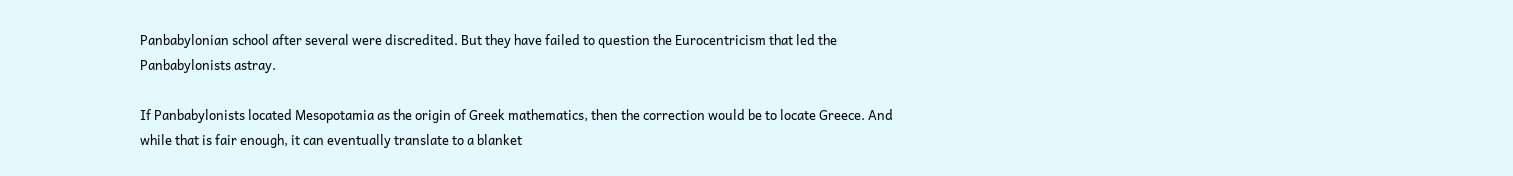Panbabylonian school after several were discredited. But they have failed to question the Eurocentricism that led the Panbabylonists astray.

If Panbabylonists located Mesopotamia as the origin of Greek mathematics, then the correction would be to locate Greece. And while that is fair enough, it can eventually translate to a blanket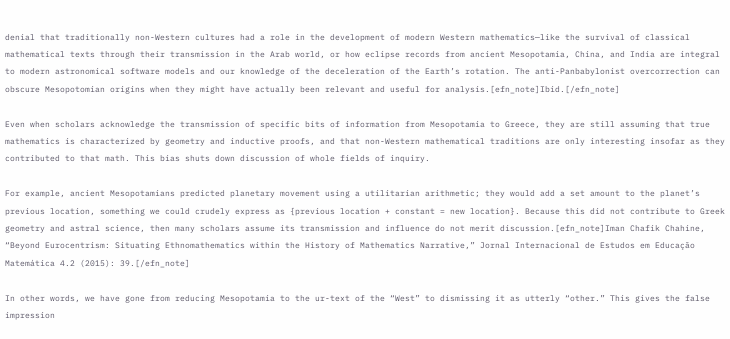denial that traditionally non-Western cultures had a role in the development of modern Western mathematics—like the survival of classical mathematical texts through their transmission in the Arab world, or how eclipse records from ancient Mesopotamia, China, and India are integral to modern astronomical software models and our knowledge of the deceleration of the Earth’s rotation. The anti-Panbabylonist overcorrection can obscure Mesopotomian origins when they might have actually been relevant and useful for analysis.[efn_note]Ibid.[/efn_note]

Even when scholars acknowledge the transmission of specific bits of information from Mesopotamia to Greece, they are still assuming that true mathematics is characterized by geometry and inductive proofs, and that non-Western mathematical traditions are only interesting insofar as they contributed to that math. This bias shuts down discussion of whole fields of inquiry.

For example, ancient Mesopotamians predicted planetary movement using a utilitarian arithmetic; they would add a set amount to the planet’s previous location, something we could crudely express as {previous location + constant = new location}. Because this did not contribute to Greek geometry and astral science, then many scholars assume its transmission and influence do not merit discussion.[efn_note]Iman Chafik Chahine, “Beyond Eurocentrism: Situating Ethnomathematics within the History of Mathematics Narrative,” Jornal Internacional de Estudos em Educação Matemática 4.2 (2015): 39.[/efn_note]

In other words, we have gone from reducing Mesopotamia to the ur-text of the “West” to dismissing it as utterly “other.” This gives the false impression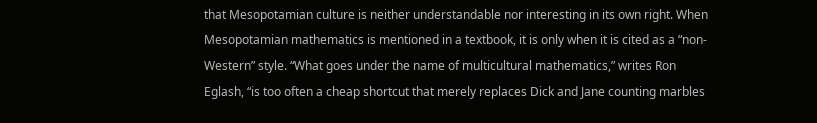that Mesopotamian culture is neither understandable nor interesting in its own right. When Mesopotamian mathematics is mentioned in a textbook, it is only when it is cited as a “non-Western” style. “What goes under the name of multicultural mathematics,” writes Ron Eglash, “is too often a cheap shortcut that merely replaces Dick and Jane counting marbles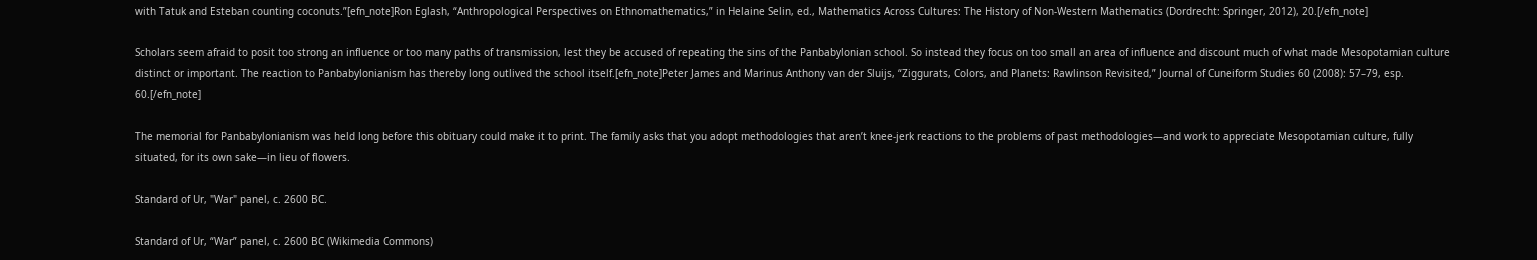with Tatuk and Esteban counting coconuts.”[efn_note]Ron Eglash, “Anthropological Perspectives on Ethnomathematics,” in Helaine Selin, ed., Mathematics Across Cultures: The History of Non-Western Mathematics (Dordrecht: Springer, 2012), 20.[/efn_note]

Scholars seem afraid to posit too strong an influence or too many paths of transmission, lest they be accused of repeating the sins of the Panbabylonian school. So instead they focus on too small an area of influence and discount much of what made Mesopotamian culture distinct or important. The reaction to Panbabylonianism has thereby long outlived the school itself.[efn_note]Peter James and Marinus Anthony van der Sluijs, “Ziggurats, Colors, and Planets: Rawlinson Revisited,” Journal of Cuneiform Studies 60 (2008): 57–79, esp. 60.[/efn_note]

The memorial for Panbabylonianism was held long before this obituary could make it to print. The family asks that you adopt methodologies that aren’t knee-jerk reactions to the problems of past methodologies—and work to appreciate Mesopotamian culture, fully situated, for its own sake—in lieu of flowers.

Standard of Ur, "War" panel, c. 2600 BC.

Standard of Ur, “War” panel, c. 2600 BC (Wikimedia Commons)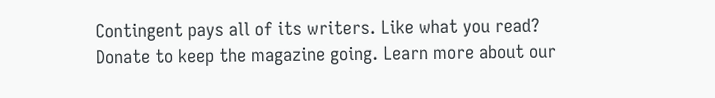Contingent pays all of its writers. Like what you read? Donate to keep the magazine going. Learn more about our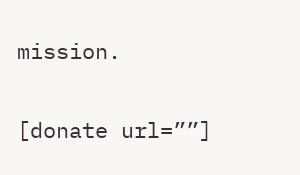mission.

[donate url=””]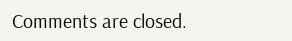Comments are closed.